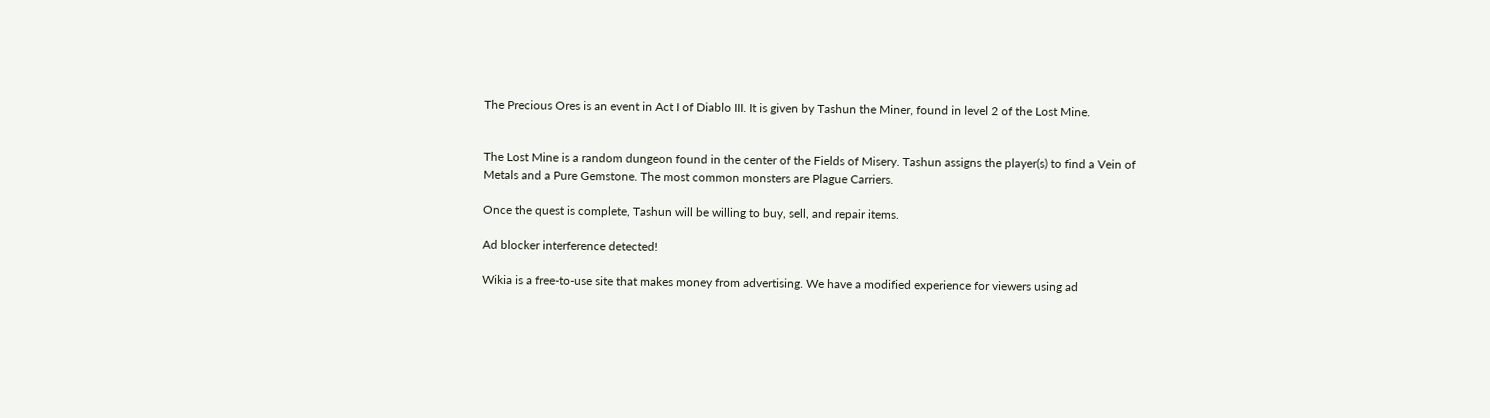The Precious Ores is an event in Act I of Diablo III. It is given by Tashun the Miner, found in level 2 of the Lost Mine.


The Lost Mine is a random dungeon found in the center of the Fields of Misery. Tashun assigns the player(s) to find a Vein of Metals and a Pure Gemstone. The most common monsters are Plague Carriers.

Once the quest is complete, Tashun will be willing to buy, sell, and repair items.

Ad blocker interference detected!

Wikia is a free-to-use site that makes money from advertising. We have a modified experience for viewers using ad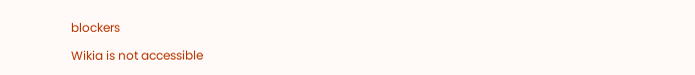blockers

Wikia is not accessible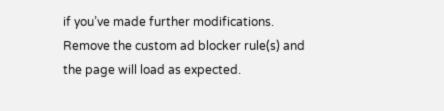if you’ve made further modifications. Remove the custom ad blocker rule(s) and the page will load as expected.